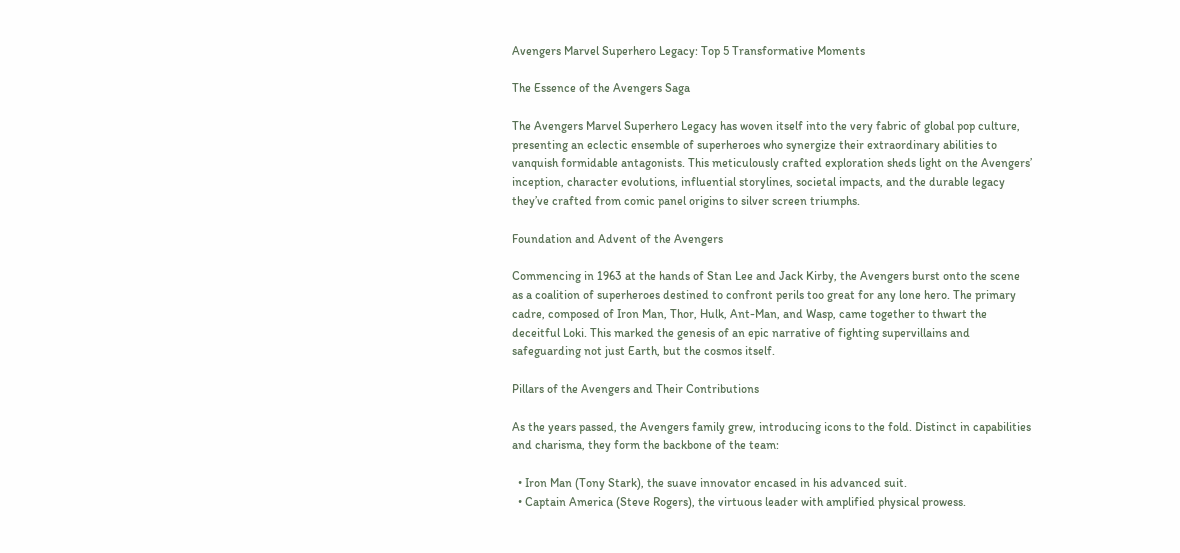Avengers Marvel Superhero Legacy: Top 5 Transformative Moments

The Essence of the Avengers Saga

The Avengers Marvel Superhero Legacy has woven itself into the very fabric of global pop culture, presenting an eclectic ensemble of superheroes who synergize their extraordinary abilities to vanquish formidable antagonists. This meticulously crafted exploration sheds light on the Avengers’ inception, character evolutions, influential storylines, societal impacts, and the durable legacy they’ve crafted from comic panel origins to silver screen triumphs.

Foundation and Advent of the Avengers

Commencing in 1963 at the hands of Stan Lee and Jack Kirby, the Avengers burst onto the scene as a coalition of superheroes destined to confront perils too great for any lone hero. The primary cadre, composed of Iron Man, Thor, Hulk, Ant-Man, and Wasp, came together to thwart the deceitful Loki. This marked the genesis of an epic narrative of fighting supervillains and safeguarding not just Earth, but the cosmos itself.

Pillars of the Avengers and Their Contributions

As the years passed, the Avengers family grew, introducing icons to the fold. Distinct in capabilities and charisma, they form the backbone of the team:

  • Iron Man (Tony Stark), the suave innovator encased in his advanced suit.
  • Captain America (Steve Rogers), the virtuous leader with amplified physical prowess.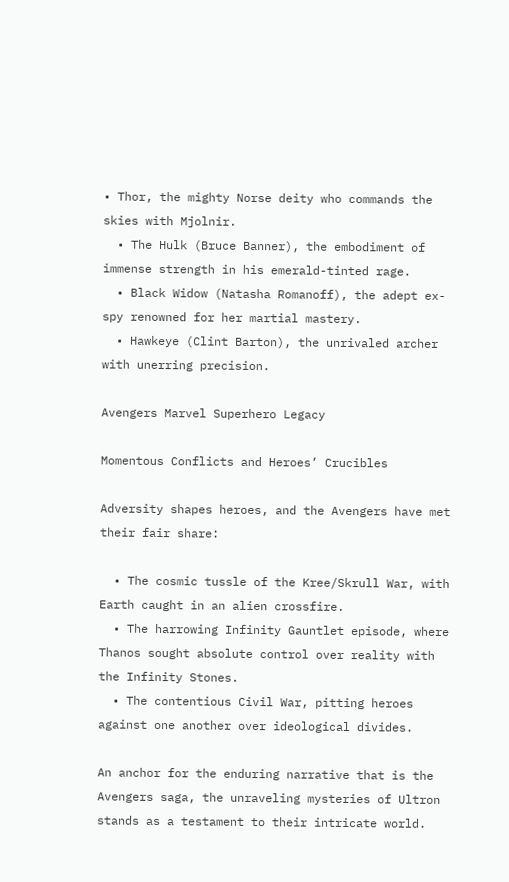• Thor, the mighty Norse deity who commands the skies with Mjolnir.
  • The Hulk (Bruce Banner), the embodiment of immense strength in his emerald-tinted rage.
  • Black Widow (Natasha Romanoff), the adept ex-spy renowned for her martial mastery.
  • Hawkeye (Clint Barton), the unrivaled archer with unerring precision.

Avengers Marvel Superhero Legacy

Momentous Conflicts and Heroes’ Crucibles

Adversity shapes heroes, and the Avengers have met their fair share:

  • The cosmic tussle of the Kree/Skrull War, with Earth caught in an alien crossfire.
  • The harrowing Infinity Gauntlet episode, where Thanos sought absolute control over reality with the Infinity Stones.
  • The contentious Civil War, pitting heroes against one another over ideological divides.

An anchor for the enduring narrative that is the Avengers saga, the unraveling mysteries of Ultron stands as a testament to their intricate world.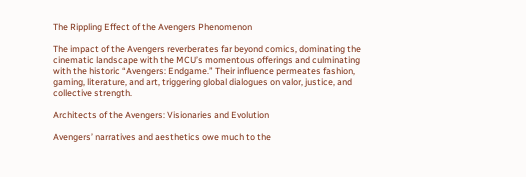The Rippling Effect of the Avengers Phenomenon

The impact of the Avengers reverberates far beyond comics, dominating the cinematic landscape with the MCU’s momentous offerings and culminating with the historic “Avengers: Endgame.” Their influence permeates fashion, gaming, literature, and art, triggering global dialogues on valor, justice, and collective strength.

Architects of the Avengers: Visionaries and Evolution

Avengers’ narratives and aesthetics owe much to the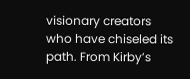visionary creators who have chiseled its path. From Kirby’s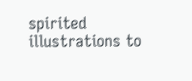spirited illustrations to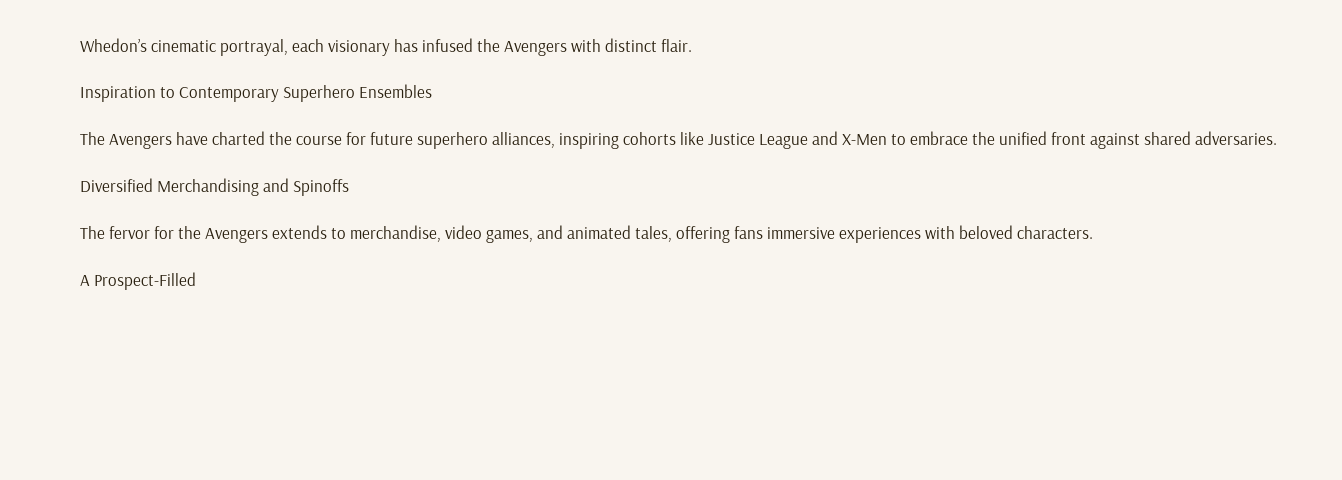Whedon’s cinematic portrayal, each visionary has infused the Avengers with distinct flair.

Inspiration to Contemporary Superhero Ensembles

The Avengers have charted the course for future superhero alliances, inspiring cohorts like Justice League and X-Men to embrace the unified front against shared adversaries.

Diversified Merchandising and Spinoffs

The fervor for the Avengers extends to merchandise, video games, and animated tales, offering fans immersive experiences with beloved characters.

A Prospect-Filled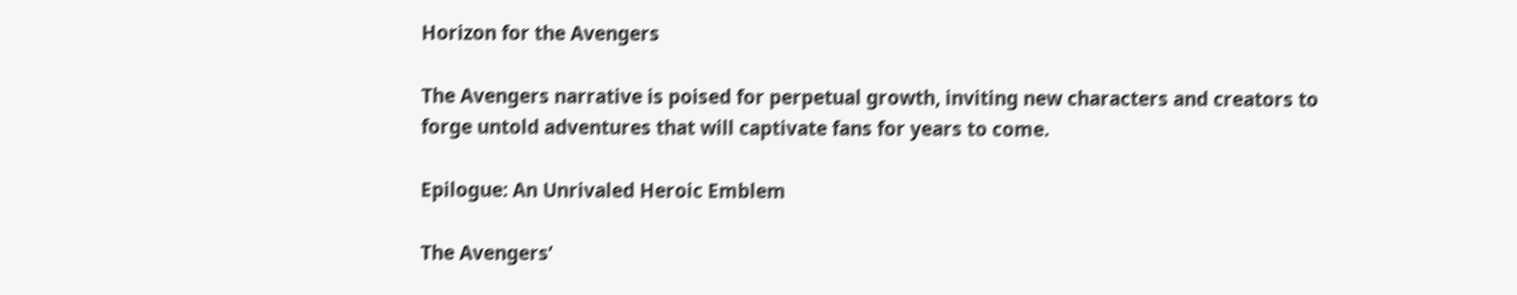Horizon for the Avengers

The Avengers narrative is poised for perpetual growth, inviting new characters and creators to forge untold adventures that will captivate fans for years to come.

Epilogue: An Unrivaled Heroic Emblem

The Avengers’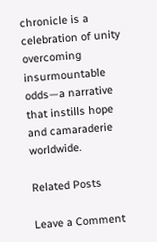chronicle is a celebration of unity overcoming insurmountable odds—a narrative that instills hope and camaraderie worldwide.

Related Posts

Leave a Comment